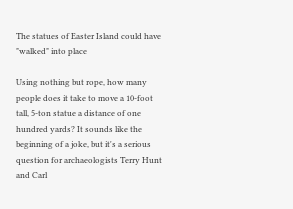The statues of Easter Island could have "walked" into place

Using nothing but rope, how many people does it take to move a 10-foot tall, 5-ton statue a distance of one hundred yards? It sounds like the beginning of a joke, but it's a serious question for archaeologists Terry Hunt and Carl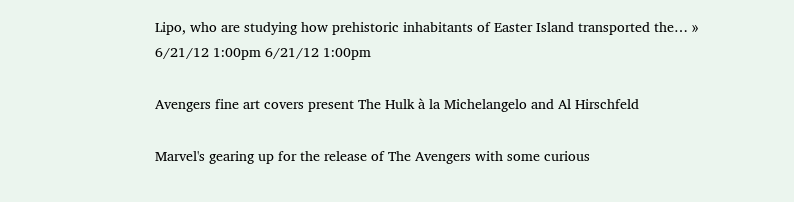Lipo, who are studying how prehistoric inhabitants of Easter Island transported the… » 6/21/12 1:00pm 6/21/12 1:00pm

Avengers fine art covers present The Hulk à la Michelangelo and Al Hirschfeld

Marvel's gearing up for the release of The Avengers with some curious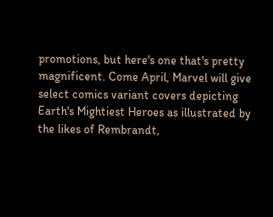promotions, but here's one that's pretty magnificent. Come April, Marvel will give select comics variant covers depicting Earth's Mightiest Heroes as illustrated by the likes of Rembrandt,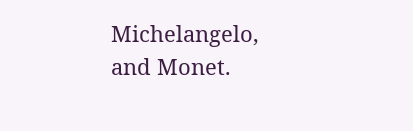Michelangelo, and Monet.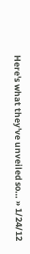Here's what they've unveiled so… » 1/24/12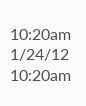10:20am 1/24/12 10:20am